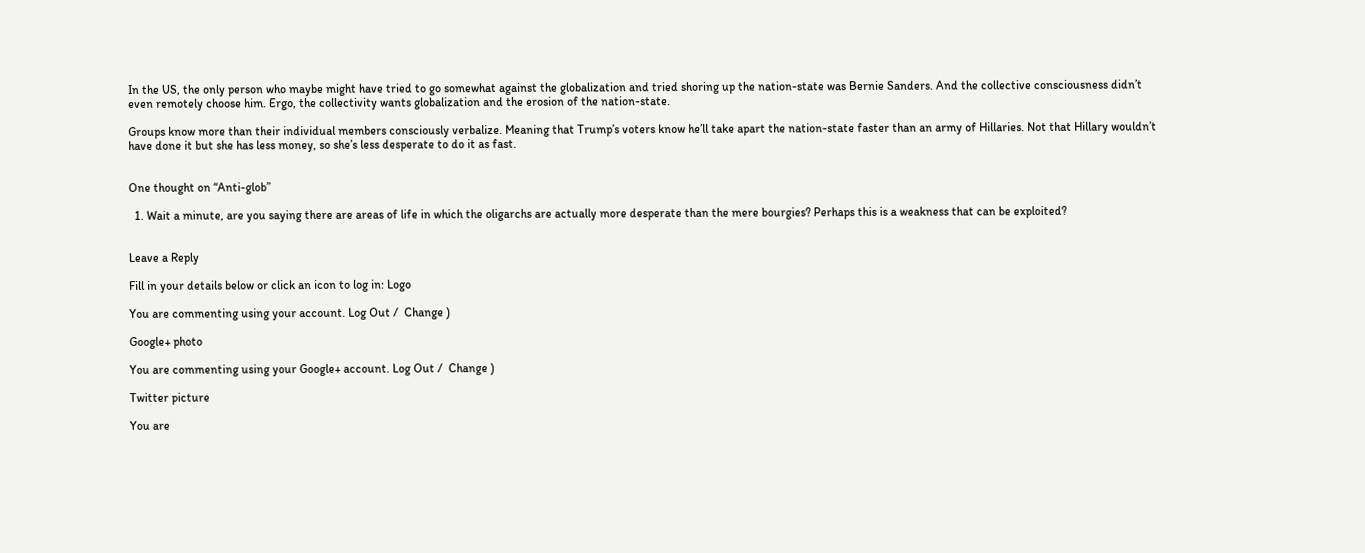In the US, the only person who maybe might have tried to go somewhat against the globalization and tried shoring up the nation-state was Bernie Sanders. And the collective consciousness didn’t even remotely choose him. Ergo, the collectivity wants globalization and the erosion of the nation-state.

Groups know more than their individual members consciously verbalize. Meaning that Trump’s voters know he’ll take apart the nation-state faster than an army of Hillaries. Not that Hillary wouldn’t have done it but she has less money, so she’s less desperate to do it as fast.


One thought on “Anti-glob”

  1. Wait a minute, are you saying there are areas of life in which the oligarchs are actually more desperate than the mere bourgies? Perhaps this is a weakness that can be exploited?


Leave a Reply

Fill in your details below or click an icon to log in: Logo

You are commenting using your account. Log Out /  Change )

Google+ photo

You are commenting using your Google+ account. Log Out /  Change )

Twitter picture

You are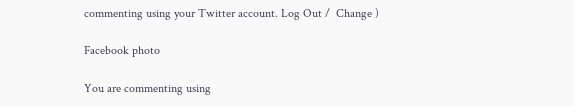commenting using your Twitter account. Log Out /  Change )

Facebook photo

You are commenting using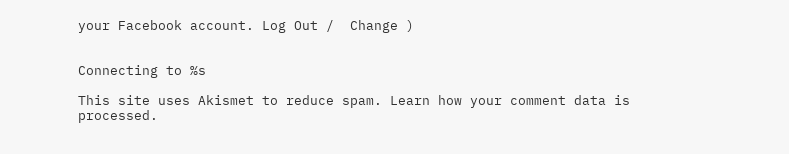your Facebook account. Log Out /  Change )


Connecting to %s

This site uses Akismet to reduce spam. Learn how your comment data is processed.